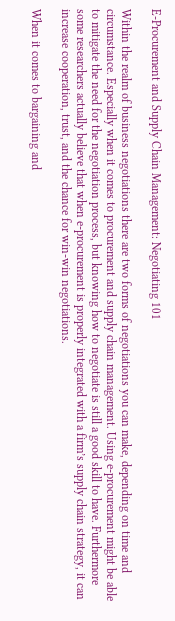E-Procurement and Supply Chain Management: Negotiating 101

Within the realm of business negotiations there are two forms of negotiations you can make, depending on time and circumstance. Especially when it comes to procurement and supply chain management. Using e-procurement might be able to mitigate the need for the negotiation process, but knowing how to negotiate is still a good skill to have. Furthermore some researchers actually believe that when e-procurement is properly integrated with a firm’s supply chain strategy, it can increase cooperation, trust, and the chance for win-win negotiations.

When it comes to bargaining and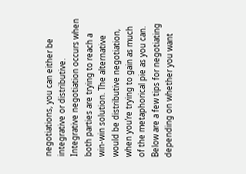negotiations, you can either be integrative or distributive. Integrative negotiation occurs when both parties are trying to reach a win-win solution. The alternative would be distributive negotiation, when you’re trying to gain as much of the metaphorical pie as you can. Below are a few tips for negotiating depending on whether you want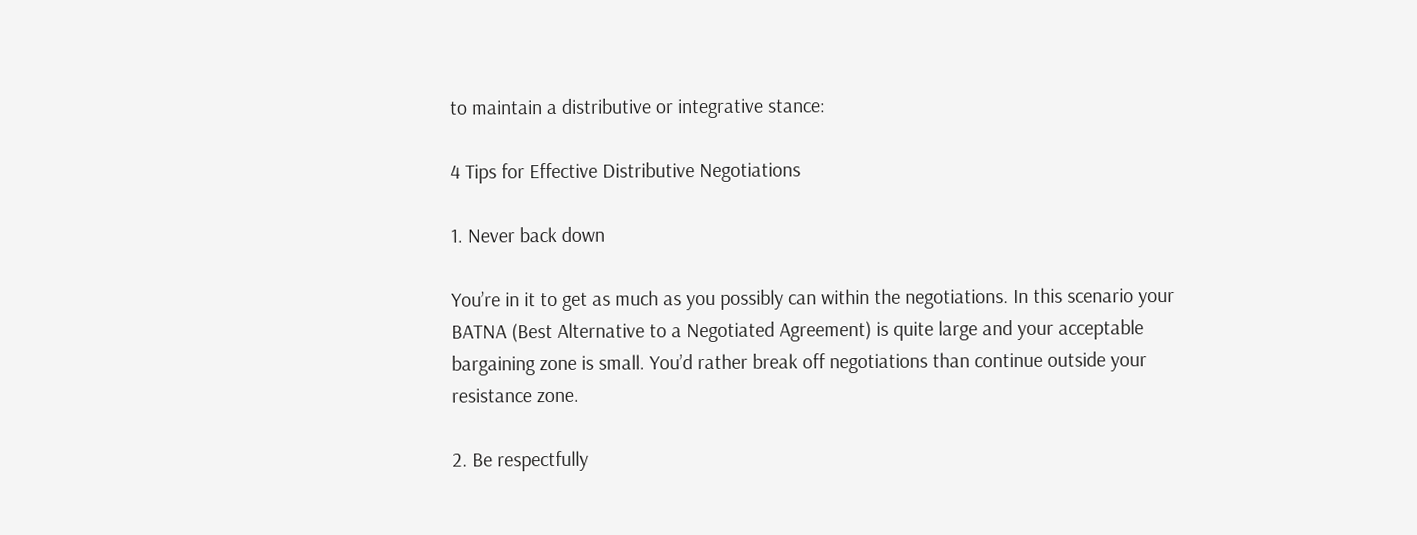to maintain a distributive or integrative stance:

4 Tips for Effective Distributive Negotiations

1. Never back down

You’re in it to get as much as you possibly can within the negotiations. In this scenario your BATNA (Best Alternative to a Negotiated Agreement) is quite large and your acceptable bargaining zone is small. You’d rather break off negotiations than continue outside your resistance zone.

2. Be respectfully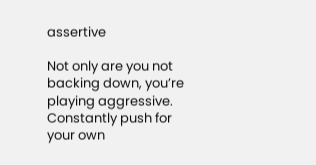assertive

Not only are you not backing down, you’re playing aggressive. Constantly push for your own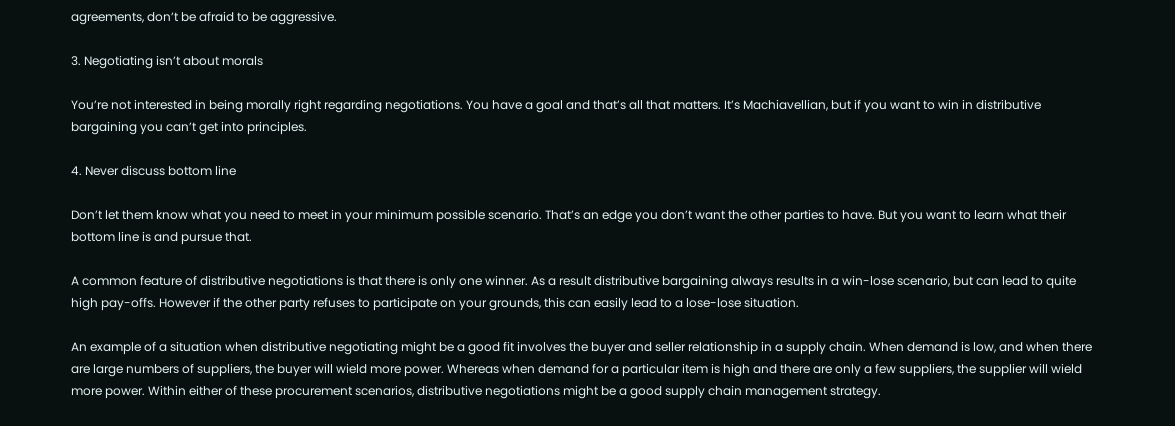agreements, don’t be afraid to be aggressive.

3. Negotiating isn’t about morals

You’re not interested in being morally right regarding negotiations. You have a goal and that’s all that matters. It’s Machiavellian, but if you want to win in distributive bargaining you can’t get into principles.

4. Never discuss bottom line

Don’t let them know what you need to meet in your minimum possible scenario. That’s an edge you don’t want the other parties to have. But you want to learn what their bottom line is and pursue that.

A common feature of distributive negotiations is that there is only one winner. As a result distributive bargaining always results in a win-lose scenario, but can lead to quite high pay-offs. However if the other party refuses to participate on your grounds, this can easily lead to a lose-lose situation.

An example of a situation when distributive negotiating might be a good fit involves the buyer and seller relationship in a supply chain. When demand is low, and when there are large numbers of suppliers, the buyer will wield more power. Whereas when demand for a particular item is high and there are only a few suppliers, the supplier will wield more power. Within either of these procurement scenarios, distributive negotiations might be a good supply chain management strategy.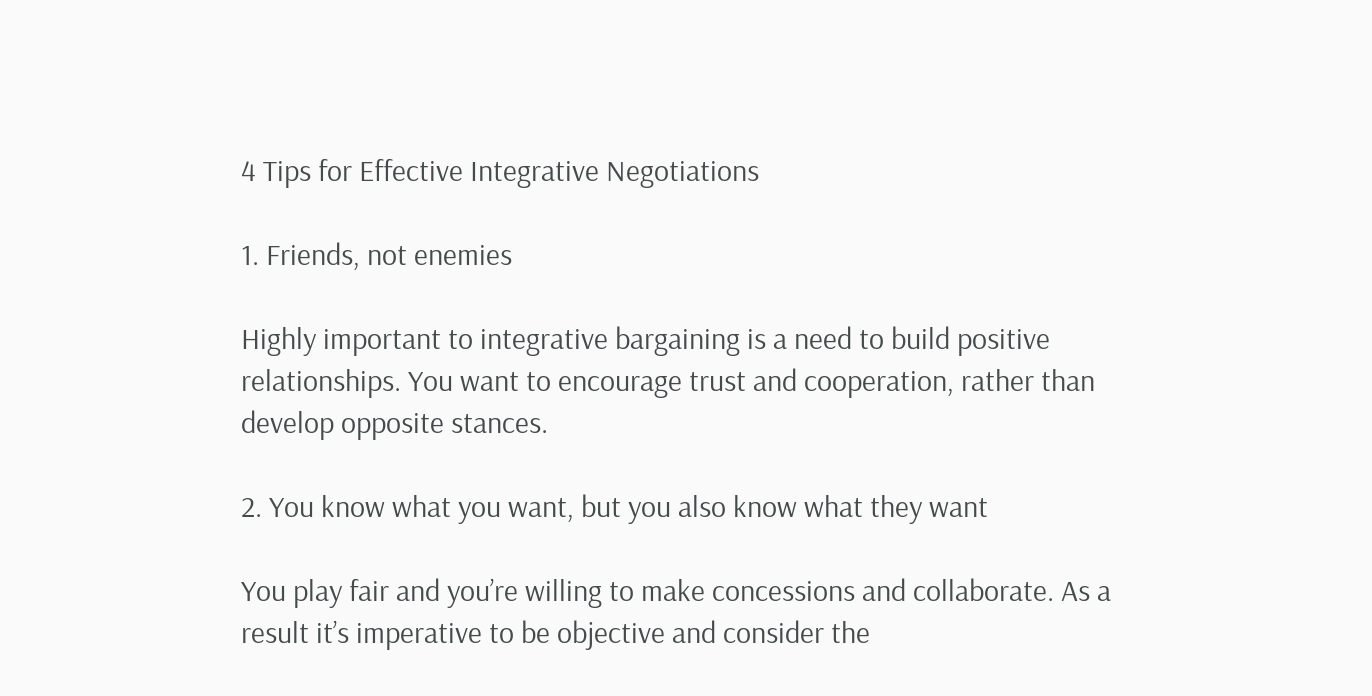4 Tips for Effective Integrative Negotiations

1. Friends, not enemies

Highly important to integrative bargaining is a need to build positive relationships. You want to encourage trust and cooperation, rather than develop opposite stances.

2. You know what you want, but you also know what they want

You play fair and you’re willing to make concessions and collaborate. As a result it’s imperative to be objective and consider the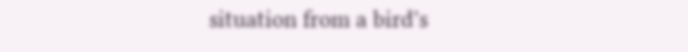situation from a bird’s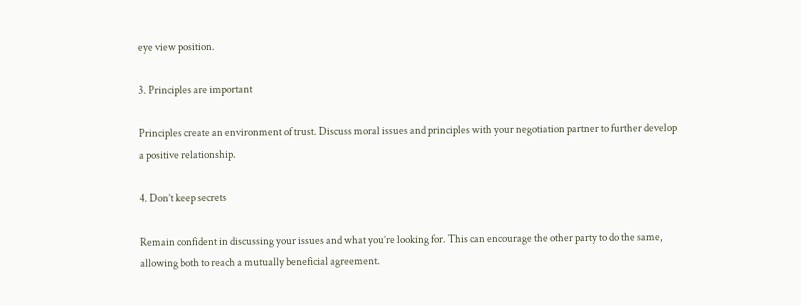eye view position.

3. Principles are important

Principles create an environment of trust. Discuss moral issues and principles with your negotiation partner to further develop a positive relationship.

4. Don’t keep secrets

Remain confident in discussing your issues and what you’re looking for. This can encourage the other party to do the same, allowing both to reach a mutually beneficial agreement.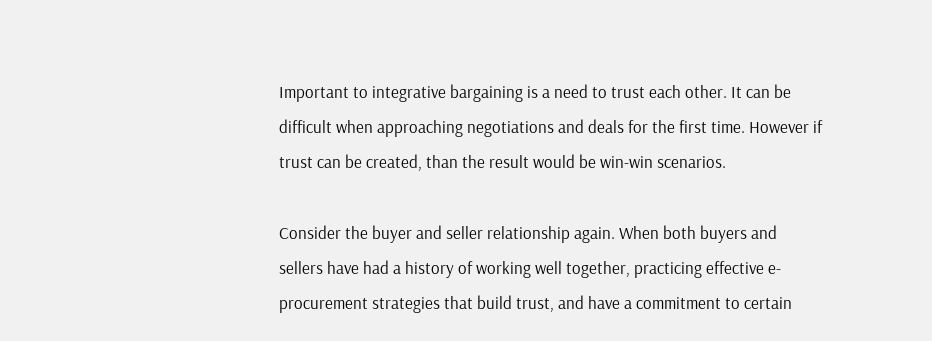Important to integrative bargaining is a need to trust each other. It can be difficult when approaching negotiations and deals for the first time. However if trust can be created, than the result would be win-win scenarios.

Consider the buyer and seller relationship again. When both buyers and sellers have had a history of working well together, practicing effective e-procurement strategies that build trust, and have a commitment to certain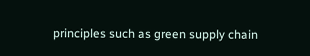principles such as green supply chain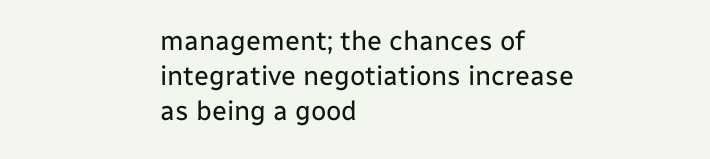management; the chances of integrative negotiations increase as being a good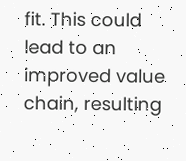fit. This could lead to an improved value chain, resulting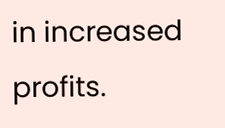in increased profits.